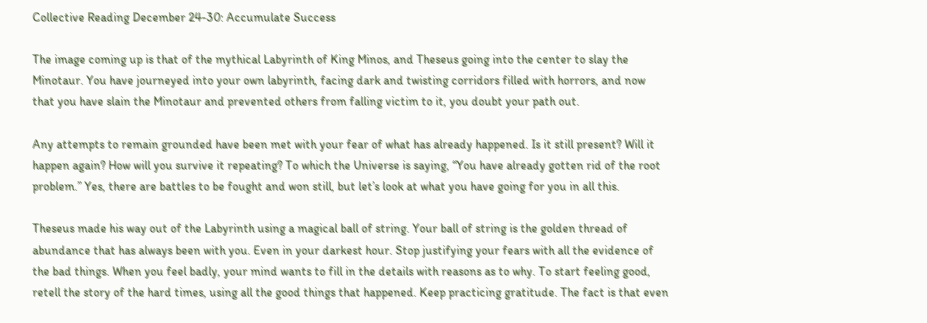Collective Reading December 24-30: Accumulate Success

The image coming up is that of the mythical Labyrinth of King Minos, and Theseus going into the center to slay the Minotaur. You have journeyed into your own labyrinth, facing dark and twisting corridors filled with horrors, and now that you have slain the Minotaur and prevented others from falling victim to it, you doubt your path out.

Any attempts to remain grounded have been met with your fear of what has already happened. Is it still present? Will it happen again? How will you survive it repeating? To which the Universe is saying, “You have already gotten rid of the root problem.” Yes, there are battles to be fought and won still, but let’s look at what you have going for you in all this.

Theseus made his way out of the Labyrinth using a magical ball of string. Your ball of string is the golden thread of abundance that has always been with you. Even in your darkest hour. Stop justifying your fears with all the evidence of the bad things. When you feel badly, your mind wants to fill in the details with reasons as to why. To start feeling good, retell the story of the hard times, using all the good things that happened. Keep practicing gratitude. The fact is that even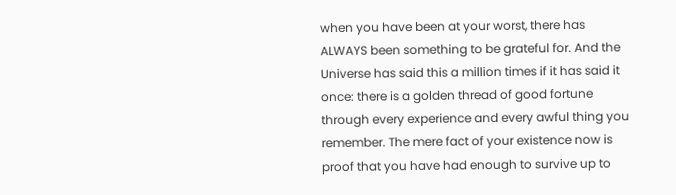when you have been at your worst, there has ALWAYS been something to be grateful for. And the Universe has said this a million times if it has said it once: there is a golden thread of good fortune through every experience and every awful thing you remember. The mere fact of your existence now is proof that you have had enough to survive up to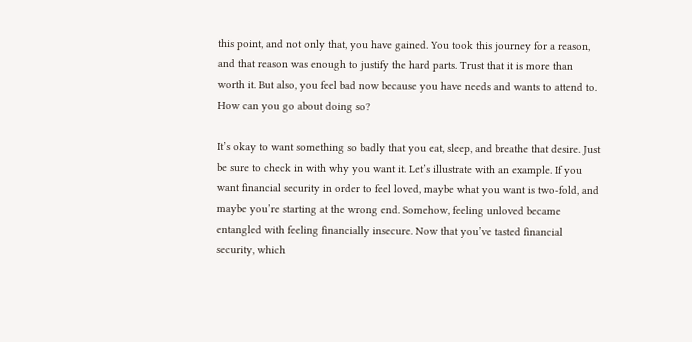this point, and not only that, you have gained. You took this journey for a reason, and that reason was enough to justify the hard parts. Trust that it is more than worth it. But also, you feel bad now because you have needs and wants to attend to. How can you go about doing so?

It’s okay to want something so badly that you eat, sleep, and breathe that desire. Just be sure to check in with why you want it. Let’s illustrate with an example. If you want financial security in order to feel loved, maybe what you want is two-fold, and maybe you’re starting at the wrong end. Somehow, feeling unloved became entangled with feeling financially insecure. Now that you’ve tasted financial security, which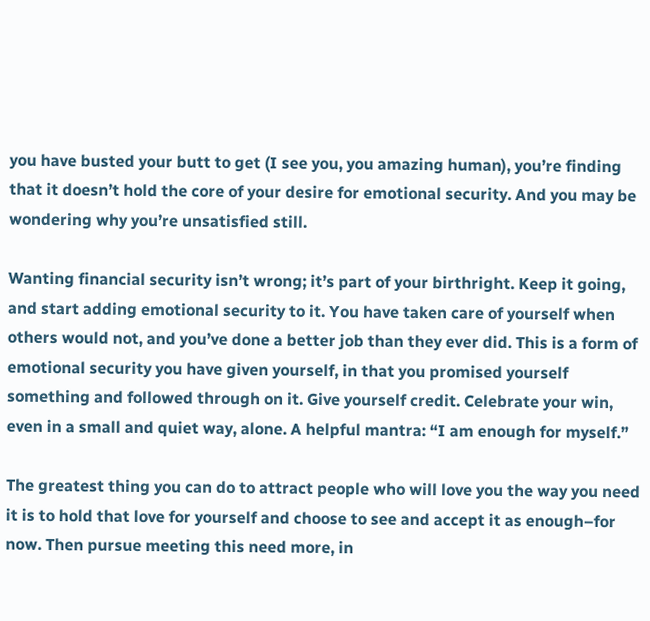you have busted your butt to get (I see you, you amazing human), you’re finding that it doesn’t hold the core of your desire for emotional security. And you may be wondering why you’re unsatisfied still.

Wanting financial security isn’t wrong; it’s part of your birthright. Keep it going, and start adding emotional security to it. You have taken care of yourself when others would not, and you’ve done a better job than they ever did. This is a form of emotional security you have given yourself, in that you promised yourself something and followed through on it. Give yourself credit. Celebrate your win, even in a small and quiet way, alone. A helpful mantra: “I am enough for myself.”

The greatest thing you can do to attract people who will love you the way you need it is to hold that love for yourself and choose to see and accept it as enough–for now. Then pursue meeting this need more, in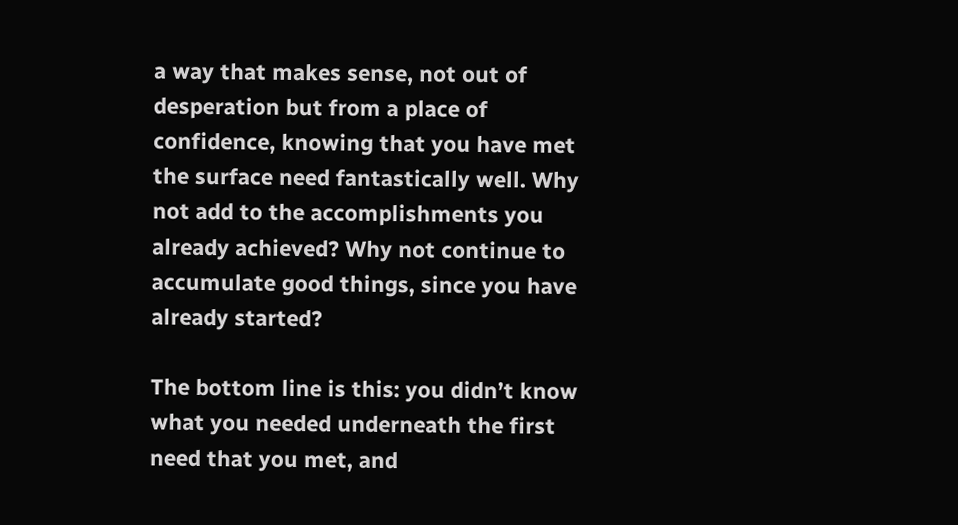a way that makes sense, not out of desperation but from a place of confidence, knowing that you have met the surface need fantastically well. Why not add to the accomplishments you already achieved? Why not continue to accumulate good things, since you have already started?

The bottom line is this: you didn’t know what you needed underneath the first need that you met, and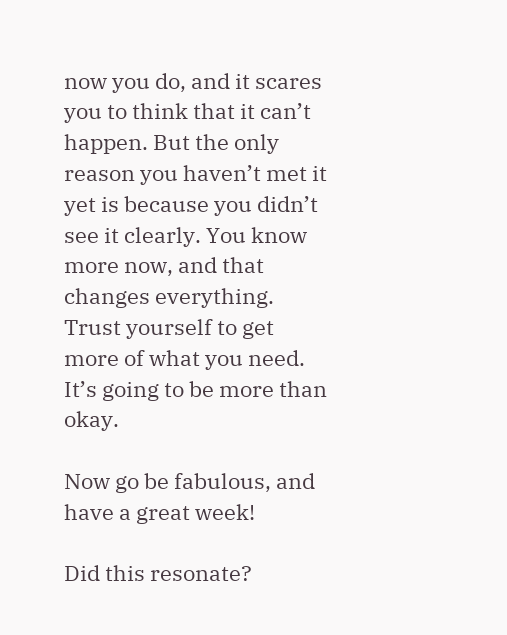now you do, and it scares you to think that it can’t happen. But the only reason you haven’t met it yet is because you didn’t see it clearly. You know more now, and that changes everything. Trust yourself to get more of what you need. It’s going to be more than okay.

Now go be fabulous, and have a great week!

Did this resonate?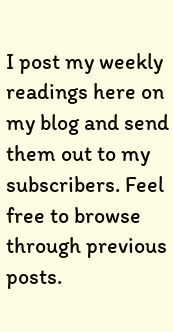I post my weekly readings here on my blog and send them out to my subscribers. Feel free to browse through previous posts.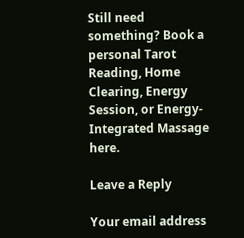Still need something? Book a personal Tarot Reading, Home Clearing, Energy Session, or Energy-Integrated Massage here.

Leave a Reply

Your email address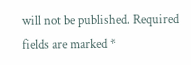will not be published. Required fields are marked *